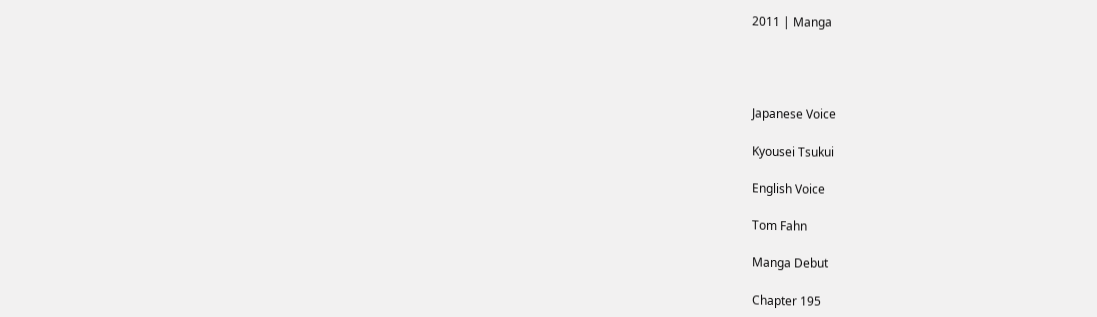2011 | Manga




Japanese Voice

Kyousei Tsukui

English Voice

Tom Fahn

Manga Debut

Chapter 195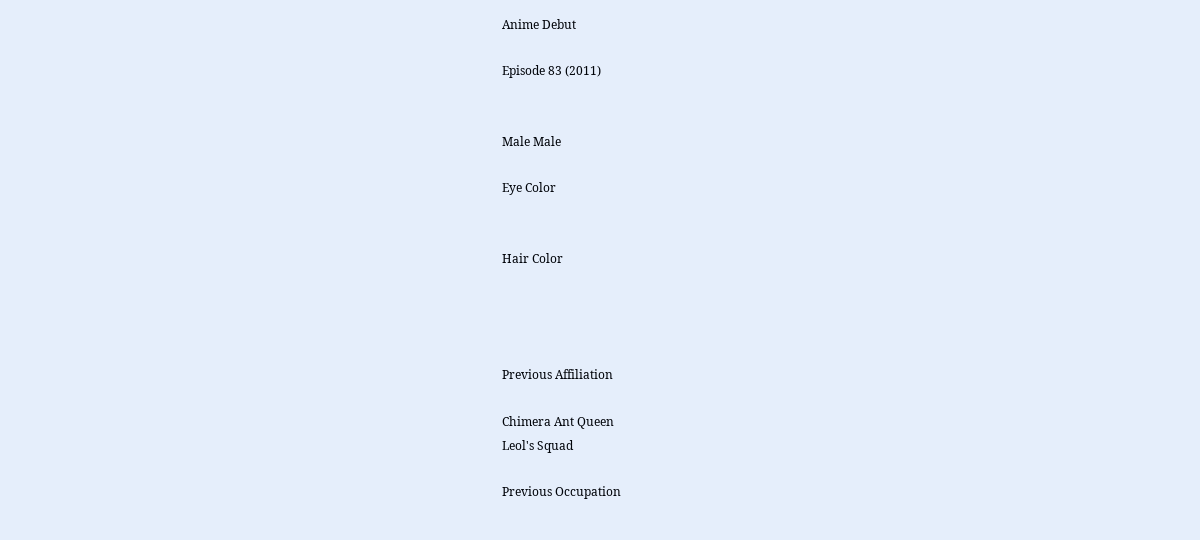Anime Debut

Episode 83 (2011)


Male Male

Eye Color


Hair Color




Previous Affiliation

Chimera Ant Queen
Leol's Squad

Previous Occupation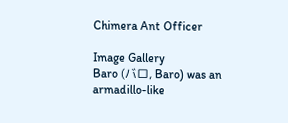Chimera Ant Officer

Image Gallery
Baro (バロ, Baro) was an armadillo-like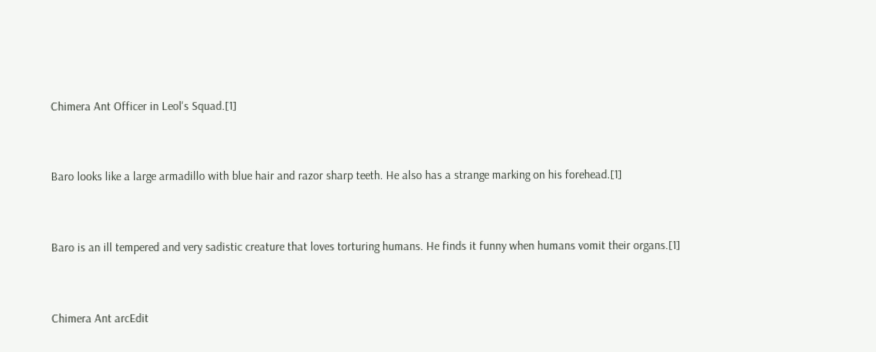Chimera Ant Officer in Leol's Squad.[1]


Baro looks like a large armadillo with blue hair and razor sharp teeth. He also has a strange marking on his forehead.[1]


Baro is an ill tempered and very sadistic creature that loves torturing humans. He finds it funny when humans vomit their organs.[1]


Chimera Ant arcEdit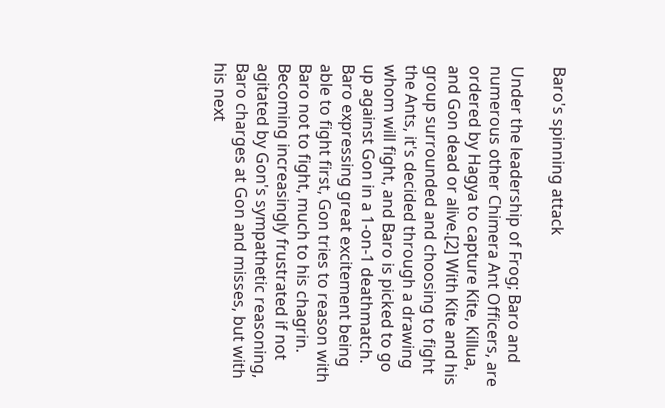Baro's spinning attack

Under the leadership of Frog; Baro and numerous other Chimera Ant Officers, are ordered by Hagya to capture Kite, Killua, and Gon dead or alive.[2] With Kite and his group surrounded and choosing to fight the Ants, it's decided through a drawing whom will fight, and Baro is picked to go up against Gon in a 1-on-1 deathmatch. Baro expressing great excitement being able to fight first, Gon tries to reason with Baro not to fight, much to his chagrin. Becoming increasingly frustrated if not agitated by Gon's sympathetic reasoning, Baro charges at Gon and misses, but with his next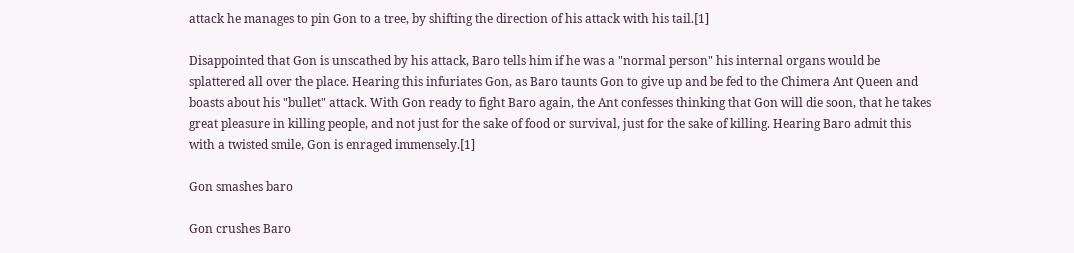attack he manages to pin Gon to a tree, by shifting the direction of his attack with his tail.[1]

Disappointed that Gon is unscathed by his attack, Baro tells him if he was a "normal person" his internal organs would be splattered all over the place. Hearing this infuriates Gon, as Baro taunts Gon to give up and be fed to the Chimera Ant Queen and boasts about his "bullet" attack. With Gon ready to fight Baro again, the Ant confesses thinking that Gon will die soon, that he takes great pleasure in killing people, and not just for the sake of food or survival, just for the sake of killing. Hearing Baro admit this with a twisted smile, Gon is enraged immensely.[1]

Gon smashes baro

Gon crushes Baro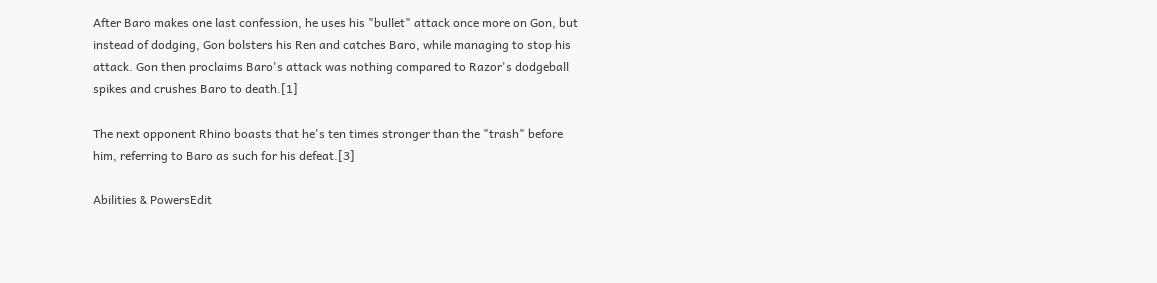After Baro makes one last confession, he uses his "bullet" attack once more on Gon, but instead of dodging, Gon bolsters his Ren and catches Baro, while managing to stop his attack. Gon then proclaims Baro's attack was nothing compared to Razor's dodgeball spikes and crushes Baro to death.[1]

The next opponent Rhino boasts that he's ten times stronger than the "trash" before him, referring to Baro as such for his defeat.[3]

Abilities & PowersEdit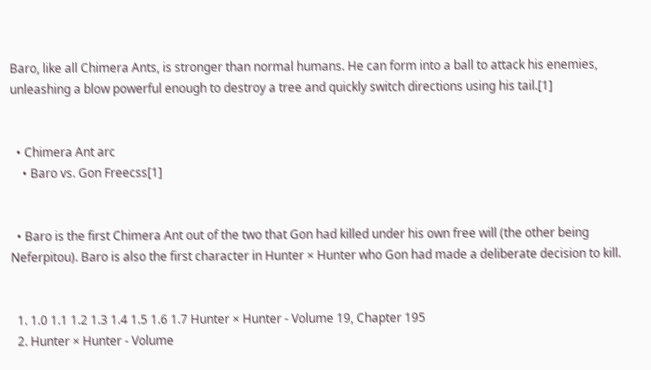Baro, like all Chimera Ants, is stronger than normal humans. He can form into a ball to attack his enemies, unleashing a blow powerful enough to destroy a tree and quickly switch directions using his tail.[1]


  • Chimera Ant arc
    • Baro vs. Gon Freecss[1]


  • Baro is the first Chimera Ant out of the two that Gon had killed under his own free will (the other being Neferpitou). Baro is also the first character in Hunter × Hunter who Gon had made a deliberate decision to kill.


  1. 1.0 1.1 1.2 1.3 1.4 1.5 1.6 1.7 Hunter × Hunter - Volume 19, Chapter 195
  2. Hunter × Hunter - Volume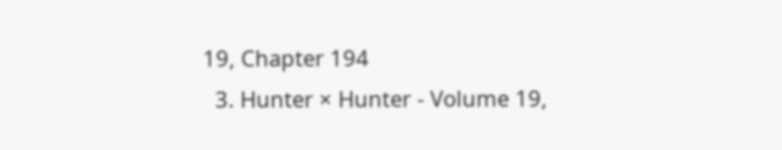19, Chapter 194
  3. Hunter × Hunter - Volume 19,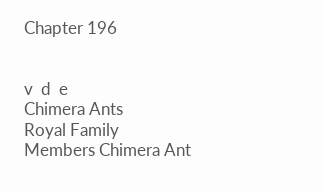Chapter 196


v  d  e
Chimera Ants
Royal Family
Members Chimera Ant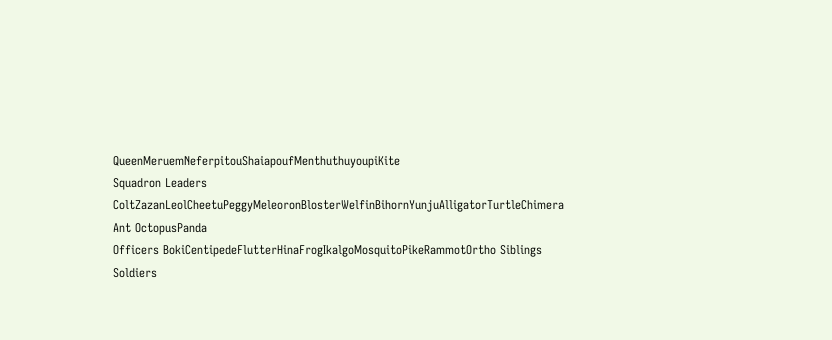QueenMeruemNeferpitouShaiapoufMenthuthuyoupiKite
Squadron Leaders ColtZazanLeolCheetuPeggyMeleoronBlosterWelfinBihornYunjuAlligatorTurtleChimera Ant OctopusPanda
Officers BokiCentipedeFlutterHinaFrogIkalgoMosquitoPikeRammotOrtho Siblings
Soldiers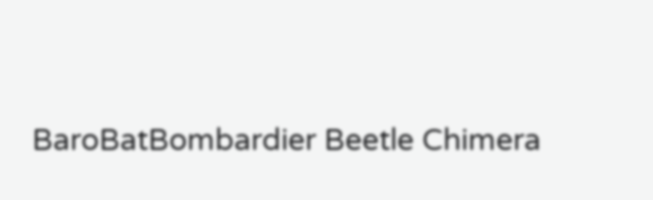BaroBatBombardier Beetle Chimera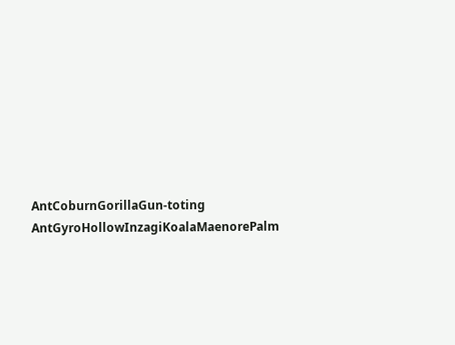AntCoburnGorillaGun-toting AntGyroHollowInzagiKoalaMaenorePalm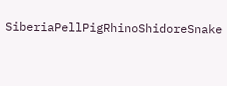SiberiaPellPigRhinoShidoreSnake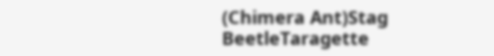(Chimera Ant)Stag BeetleTaragette